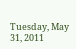Tuesday, May 31, 2011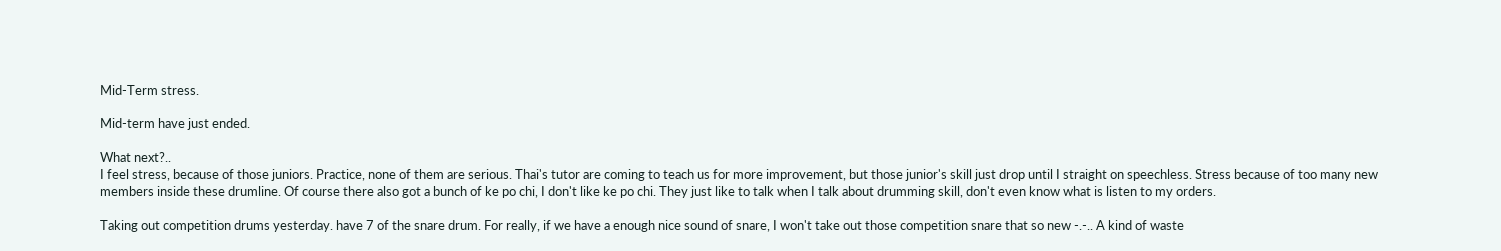Mid-Term stress.

Mid-term have just ended.

What next?..
I feel stress, because of those juniors. Practice, none of them are serious. Thai's tutor are coming to teach us for more improvement, but those junior's skill just drop until I straight on speechless. Stress because of too many new members inside these drumline. Of course there also got a bunch of ke po chi, I don't like ke po chi. They just like to talk when I talk about drumming skill, don't even know what is listen to my orders.

Taking out competition drums yesterday. have 7 of the snare drum. For really, if we have a enough nice sound of snare, I won't take out those competition snare that so new -.-.. A kind of waste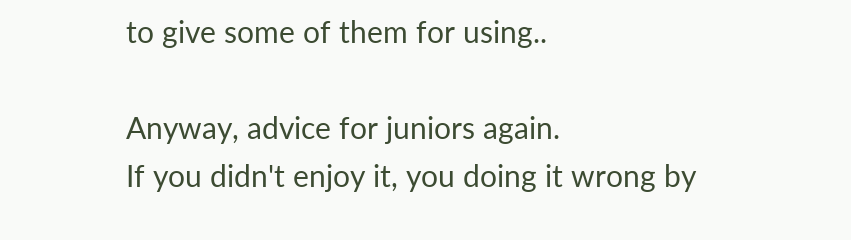to give some of them for using..

Anyway, advice for juniors again.
If you didn't enjoy it, you doing it wrong by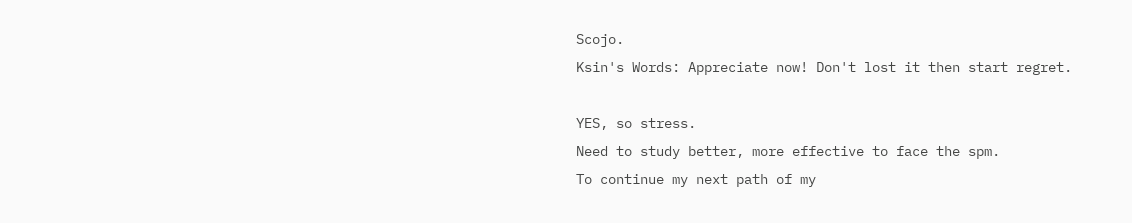Scojo.
Ksin's Words: Appreciate now! Don't lost it then start regret.

YES, so stress.
Need to study better, more effective to face the spm.
To continue my next path of my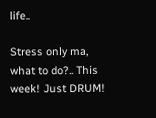life..

Stress only ma, what to do?.. This week! Just DRUM!